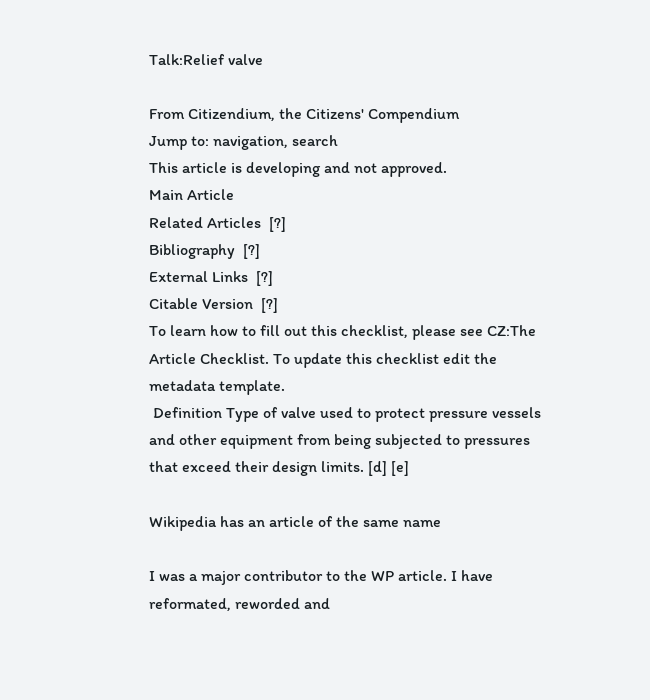Talk:Relief valve

From Citizendium, the Citizens' Compendium
Jump to: navigation, search
This article is developing and not approved.
Main Article
Related Articles  [?]
Bibliography  [?]
External Links  [?]
Citable Version  [?]
To learn how to fill out this checklist, please see CZ:The Article Checklist. To update this checklist edit the metadata template.
 Definition Type of valve used to protect pressure vessels and other equipment from being subjected to pressures that exceed their design limits. [d] [e]

Wikipedia has an article of the same name

I was a major contributor to the WP article. I have reformated, reworded and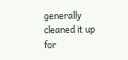generally cleaned it up for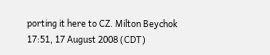porting it here to CZ. Milton Beychok 17:51, 17 August 2008 (CDT)